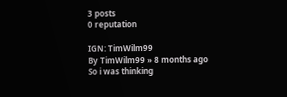3 posts
0 reputation

IGN: TimWilm99
By TimWilm99 » 8 months ago
So i was thinking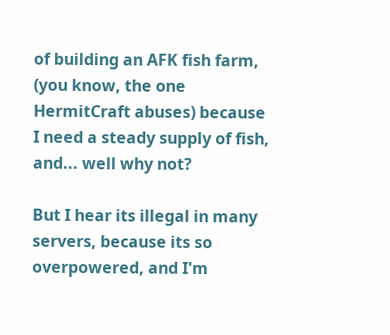of building an AFK fish farm, (you know, the one HermitCraft abuses) because I need a steady supply of fish, and... well why not?

But I hear its illegal in many servers, because its so overpowered, and I'm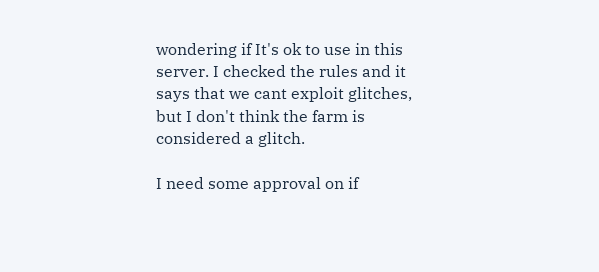wondering if It's ok to use in this server. I checked the rules and it says that we cant exploit glitches, but I don't think the farm is considered a glitch.

I need some approval on if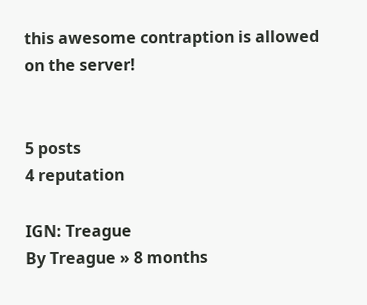this awesome contraption is allowed on the server!


5 posts
4 reputation

IGN: Treague
By Treague » 8 months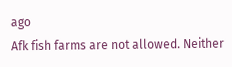ago
Afk fish farms are not allowed. Neither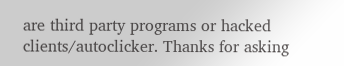are third party programs or hacked clients/autoclicker. Thanks for asking